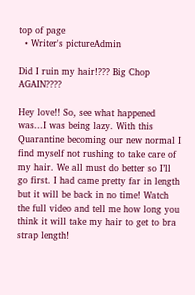top of page
  • Writer's pictureAdmin

Did I ruin my hair!??? Big Chop AGAIN????

Hey love!! So, see what happened was...I was being lazy. With this Quarantine becoming our new normal I find myself not rushing to take care of my hair. We all must do better so I’ll go first. I had came pretty far in length but it will be back in no time! Watch the full video and tell me how long you think it will take my hair to get to bra strap length!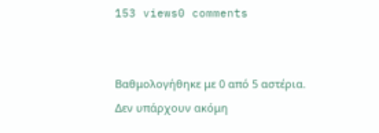153 views0 comments


Βαθμολογήθηκε με 0 από 5 αστέρια.
Δεν υπάρχουν ακόμη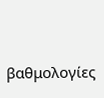βαθμολογίες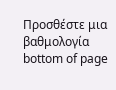Προσθέστε μια βαθμολογία
bottom of page